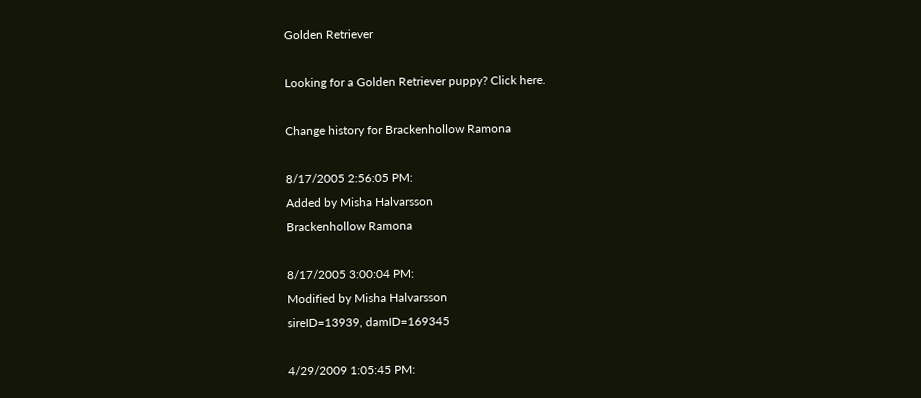Golden Retriever

Looking for a Golden Retriever puppy? Click here.

Change history for Brackenhollow Ramona

8/17/2005 2:56:05 PM:
Added by Misha Halvarsson
Brackenhollow Ramona

8/17/2005 3:00:04 PM:
Modified by Misha Halvarsson
sireID=13939, damID=169345

4/29/2009 1:05:45 PM: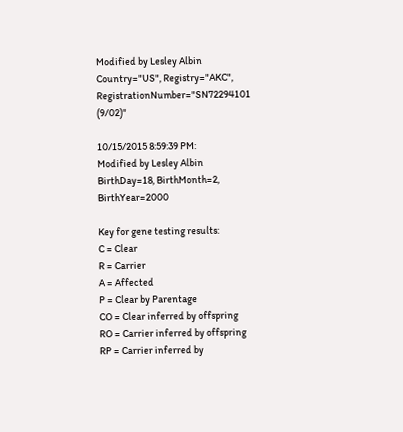Modified by Lesley Albin
Country="US", Registry="AKC", RegistrationNumber="SN72294101 (9/02)"

10/15/2015 8:59:39 PM:
Modified by Lesley Albin
BirthDay=18, BirthMonth=2, BirthYear=2000

Key for gene testing results:
C = Clear
R = Carrier
A = Affected
P = Clear by Parentage
CO = Clear inferred by offspring
RO = Carrier inferred by offspring
RP = Carrier inferred by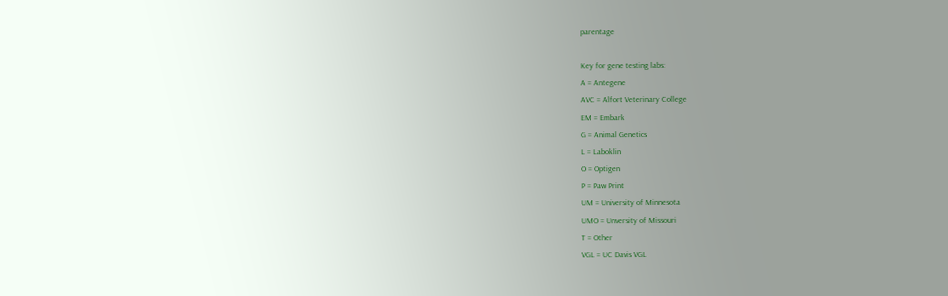parentage

Key for gene testing labs:
A = Antegene
AVC = Alfort Veterinary College
EM = Embark
G = Animal Genetics
L = Laboklin
O = Optigen
P = Paw Print
UM = University of Minnesota
UMO = Unversity of Missouri
T = Other
VGL = UC Davis VGL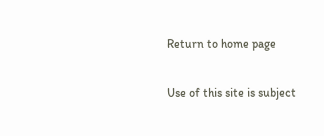Return to home page

Use of this site is subject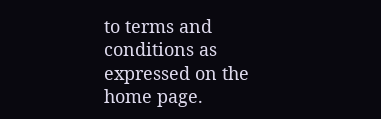to terms and conditions as expressed on the home page.